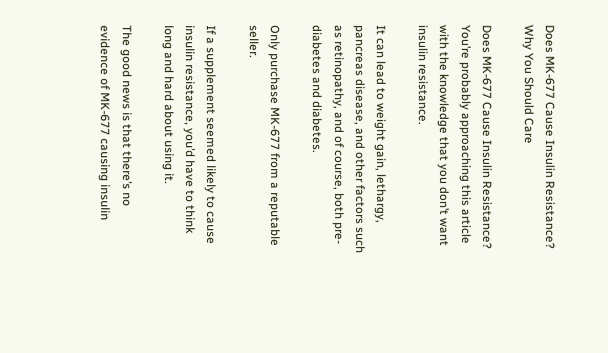Does MK-677 Cause Insulin Resistance? Why You Should Care

Does MK-677 Cause Insulin Resistance? You’re probably approaching this article with the knowledge that you don’t want insulin resistance.

It can lead to weight gain, lethargy, pancreas disease, and other factors such as retinopathy, and of course, both pre-diabetes and diabetes.

Only purchase MK-677 from a reputable seller.

If a supplement seemed likely to cause insulin resistance, you’d have to think long and hard about using it.

The good news is that there’s no evidence of MK-677 causing insulin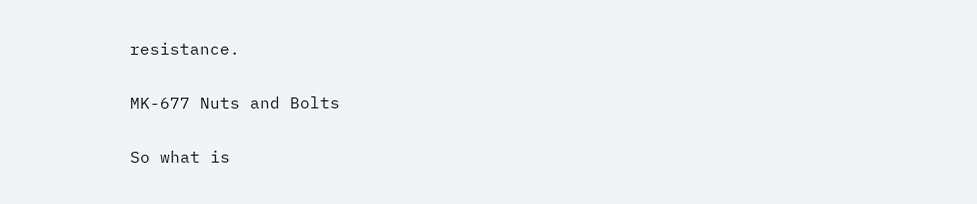resistance.

MK-677 Nuts and Bolts

So what is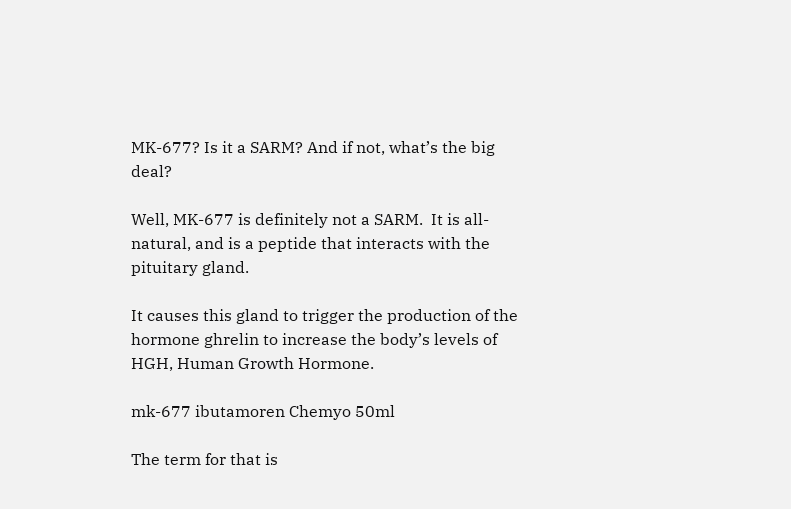MK-677? Is it a SARM? And if not, what’s the big deal?

Well, MK-677 is definitely not a SARM.  It is all-natural, and is a peptide that interacts with the pituitary gland.

It causes this gland to trigger the production of the hormone ghrelin to increase the body’s levels of HGH, Human Growth Hormone.

mk-677 ibutamoren Chemyo 50ml

The term for that is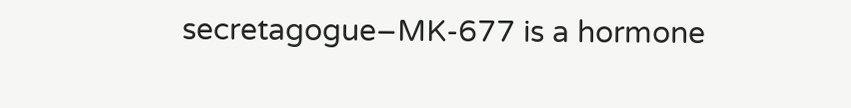secretagogue–MK-677 is a hormone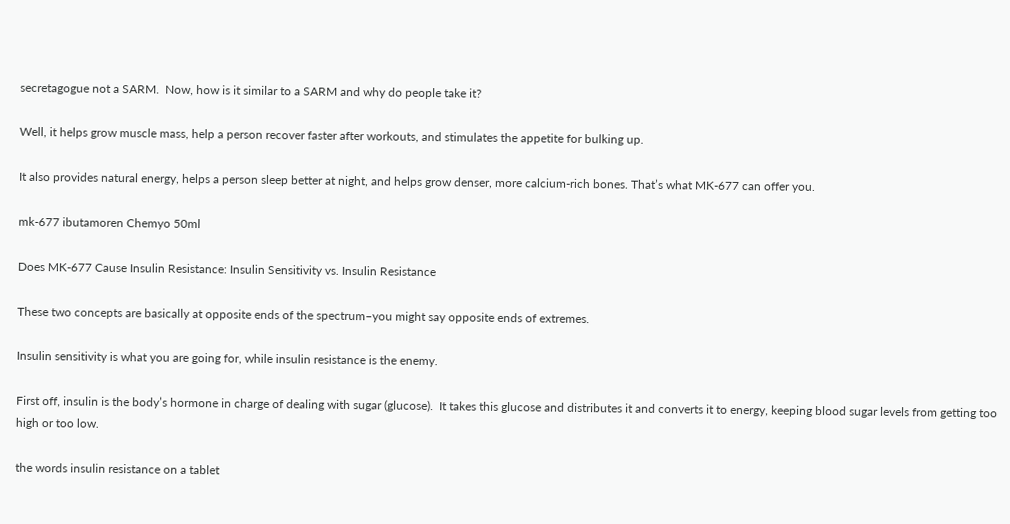secretagogue not a SARM.  Now, how is it similar to a SARM and why do people take it?

Well, it helps grow muscle mass, help a person recover faster after workouts, and stimulates the appetite for bulking up.

It also provides natural energy, helps a person sleep better at night, and helps grow denser, more calcium-rich bones. That’s what MK-677 can offer you.

mk-677 ibutamoren Chemyo 50ml

Does MK-677 Cause Insulin Resistance: Insulin Sensitivity vs. Insulin Resistance

These two concepts are basically at opposite ends of the spectrum–you might say opposite ends of extremes.

Insulin sensitivity is what you are going for, while insulin resistance is the enemy.

First off, insulin is the body’s hormone in charge of dealing with sugar (glucose).  It takes this glucose and distributes it and converts it to energy, keeping blood sugar levels from getting too high or too low.

the words insulin resistance on a tablet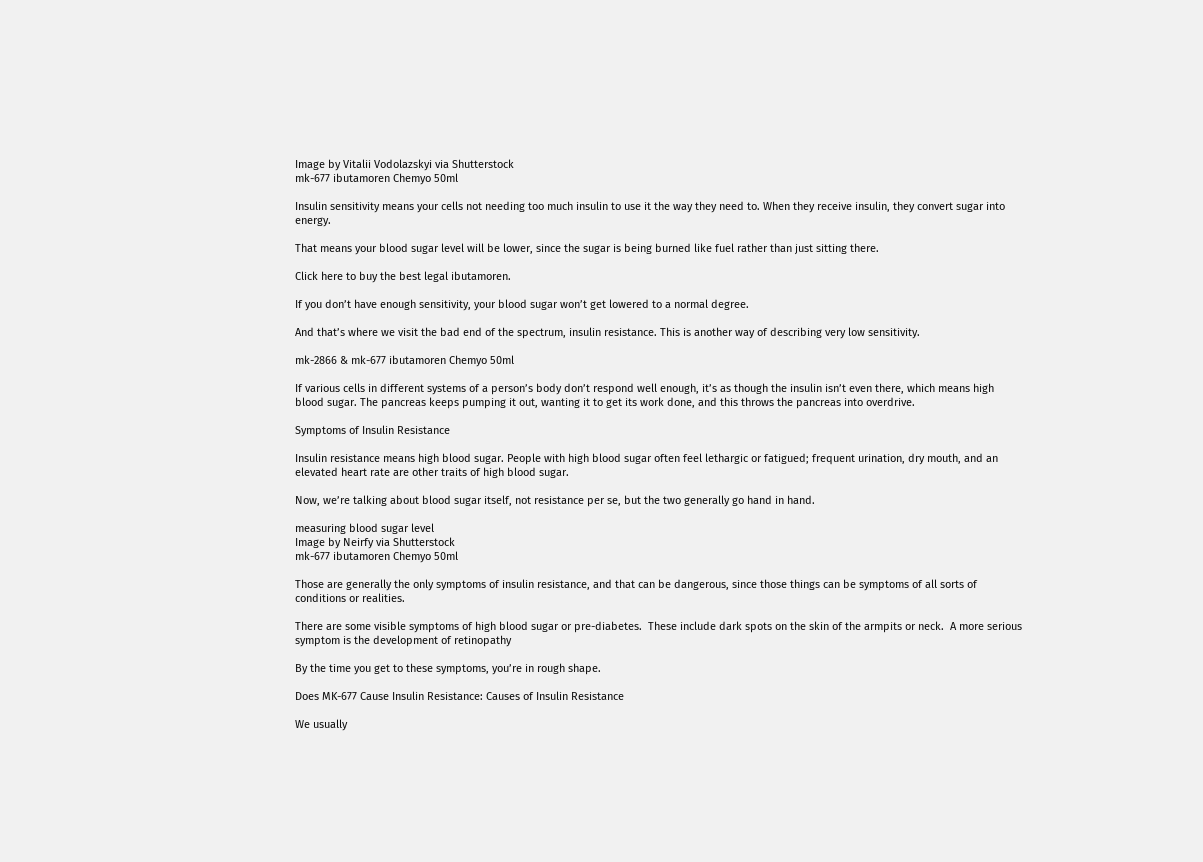Image by Vitalii Vodolazskyi via Shutterstock
mk-677 ibutamoren Chemyo 50ml

Insulin sensitivity means your cells not needing too much insulin to use it the way they need to. When they receive insulin, they convert sugar into energy.

That means your blood sugar level will be lower, since the sugar is being burned like fuel rather than just sitting there.

Click here to buy the best legal ibutamoren.

If you don’t have enough sensitivity, your blood sugar won’t get lowered to a normal degree.

And that’s where we visit the bad end of the spectrum, insulin resistance. This is another way of describing very low sensitivity.

mk-2866 & mk-677 ibutamoren Chemyo 50ml

If various cells in different systems of a person’s body don’t respond well enough, it’s as though the insulin isn’t even there, which means high blood sugar. The pancreas keeps pumping it out, wanting it to get its work done, and this throws the pancreas into overdrive.

Symptoms of Insulin Resistance

Insulin resistance means high blood sugar. People with high blood sugar often feel lethargic or fatigued; frequent urination, dry mouth, and an elevated heart rate are other traits of high blood sugar.

Now, we’re talking about blood sugar itself, not resistance per se, but the two generally go hand in hand.

measuring blood sugar level
Image by Neirfy via Shutterstock
mk-677 ibutamoren Chemyo 50ml

Those are generally the only symptoms of insulin resistance, and that can be dangerous, since those things can be symptoms of all sorts of conditions or realities.

There are some visible symptoms of high blood sugar or pre-diabetes.  These include dark spots on the skin of the armpits or neck.  A more serious symptom is the development of retinopathy

By the time you get to these symptoms, you’re in rough shape.

Does MK-677 Cause Insulin Resistance: Causes of Insulin Resistance

We usually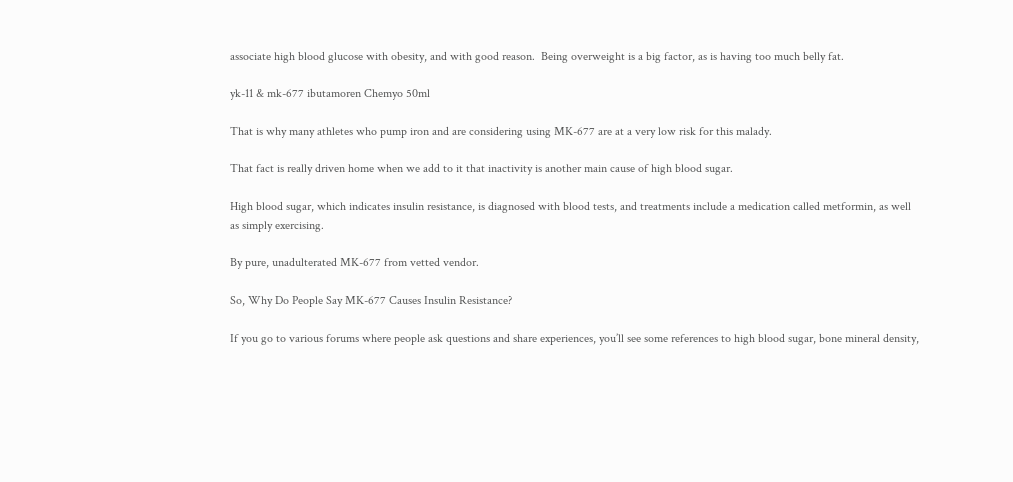associate high blood glucose with obesity, and with good reason.  Being overweight is a big factor, as is having too much belly fat.

yk-11 & mk-677 ibutamoren Chemyo 50ml

That is why many athletes who pump iron and are considering using MK-677 are at a very low risk for this malady.

That fact is really driven home when we add to it that inactivity is another main cause of high blood sugar.

High blood sugar, which indicates insulin resistance, is diagnosed with blood tests, and treatments include a medication called metformin, as well as simply exercising.

By pure, unadulterated MK-677 from vetted vendor.

So, Why Do People Say MK-677 Causes Insulin Resistance?

If you go to various forums where people ask questions and share experiences, you’ll see some references to high blood sugar, bone mineral density,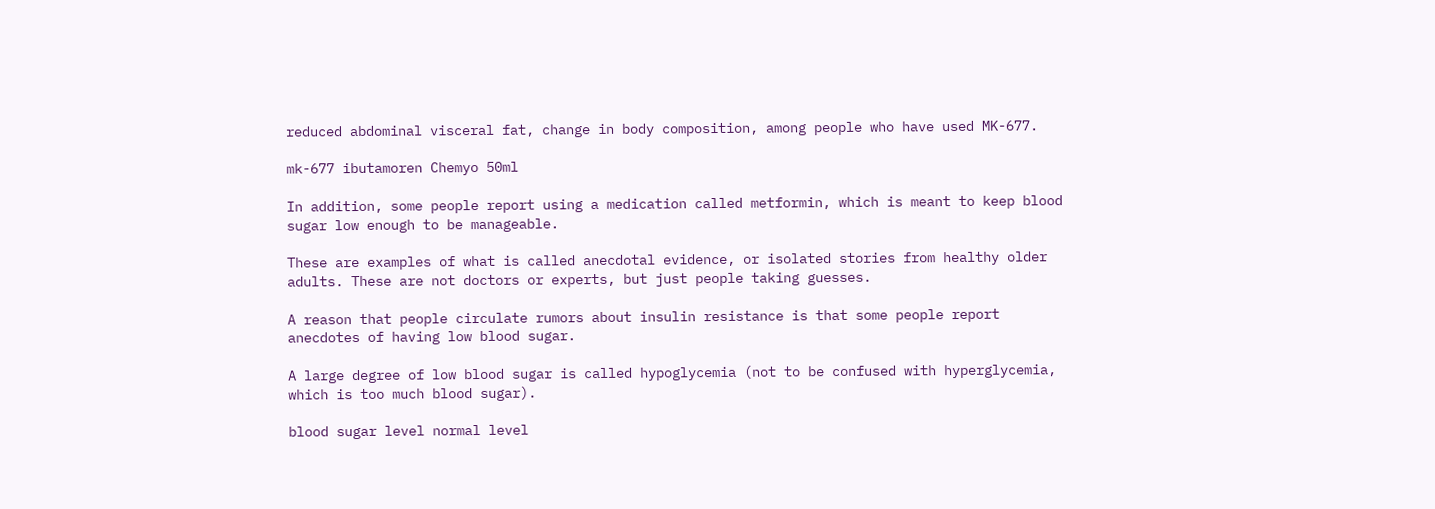reduced abdominal visceral fat, change in body composition, among people who have used MK-677.

mk-677 ibutamoren Chemyo 50ml

In addition, some people report using a medication called metformin, which is meant to keep blood sugar low enough to be manageable.

These are examples of what is called anecdotal evidence, or isolated stories from healthy older adults. These are not doctors or experts, but just people taking guesses.

A reason that people circulate rumors about insulin resistance is that some people report anecdotes of having low blood sugar.

A large degree of low blood sugar is called hypoglycemia (not to be confused with hyperglycemia, which is too much blood sugar).

blood sugar level normal level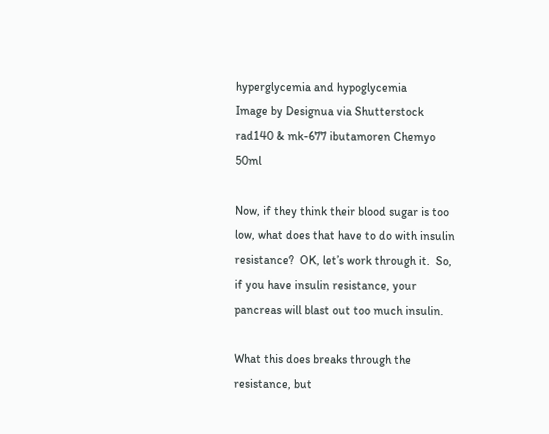hyperglycemia and hypoglycemia
Image by Designua via Shutterstock
rad140 & mk-677 ibutamoren Chemyo 50ml

Now, if they think their blood sugar is too low, what does that have to do with insulin resistance?  OK, let’s work through it.  So, if you have insulin resistance, your pancreas will blast out too much insulin.

What this does breaks through the resistance, but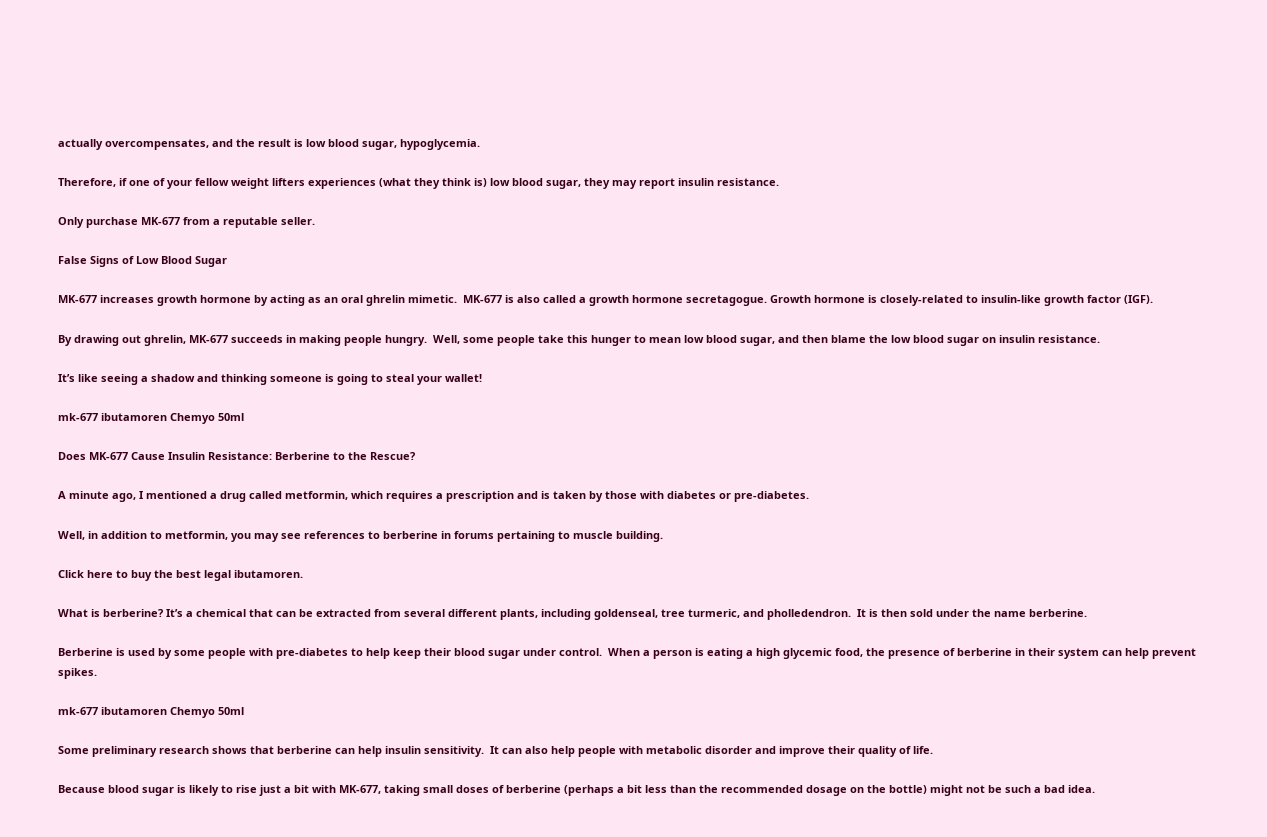actually overcompensates, and the result is low blood sugar, hypoglycemia.

Therefore, if one of your fellow weight lifters experiences (what they think is) low blood sugar, they may report insulin resistance.

Only purchase MK-677 from a reputable seller.

False Signs of Low Blood Sugar

MK-677 increases growth hormone by acting as an oral ghrelin mimetic.  MK-677 is also called a growth hormone secretagogue. Growth hormone is closely-related to insulin-like growth factor (IGF).

By drawing out ghrelin, MK-677 succeeds in making people hungry.  Well, some people take this hunger to mean low blood sugar, and then blame the low blood sugar on insulin resistance.

It’s like seeing a shadow and thinking someone is going to steal your wallet!

mk-677 ibutamoren Chemyo 50ml

Does MK-677 Cause Insulin Resistance: Berberine to the Rescue?

A minute ago, I mentioned a drug called metformin, which requires a prescription and is taken by those with diabetes or pre-diabetes.

Well, in addition to metformin, you may see references to berberine in forums pertaining to muscle building.

Click here to buy the best legal ibutamoren.

What is berberine? It’s a chemical that can be extracted from several different plants, including goldenseal, tree turmeric, and pholledendron.  It is then sold under the name berberine.

Berberine is used by some people with pre-diabetes to help keep their blood sugar under control.  When a person is eating a high glycemic food, the presence of berberine in their system can help prevent spikes.

mk-677 ibutamoren Chemyo 50ml

Some preliminary research shows that berberine can help insulin sensitivity.  It can also help people with metabolic disorder and improve their quality of life.

Because blood sugar is likely to rise just a bit with MK-677, taking small doses of berberine (perhaps a bit less than the recommended dosage on the bottle) might not be such a bad idea.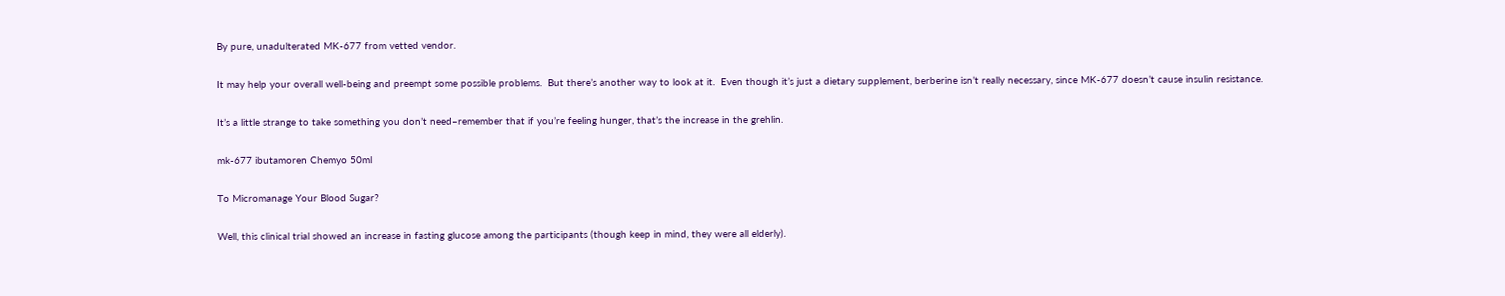By pure, unadulterated MK-677 from vetted vendor.

It may help your overall well-being and preempt some possible problems.  But there’s another way to look at it.  Even though it’s just a dietary supplement, berberine isn’t really necessary, since MK-677 doesn’t cause insulin resistance.

It’s a little strange to take something you don’t need–remember that if you’re feeling hunger, that’s the increase in the grehlin.

mk-677 ibutamoren Chemyo 50ml

To Micromanage Your Blood Sugar?

Well, this clinical trial showed an increase in fasting glucose among the participants (though keep in mind, they were all elderly).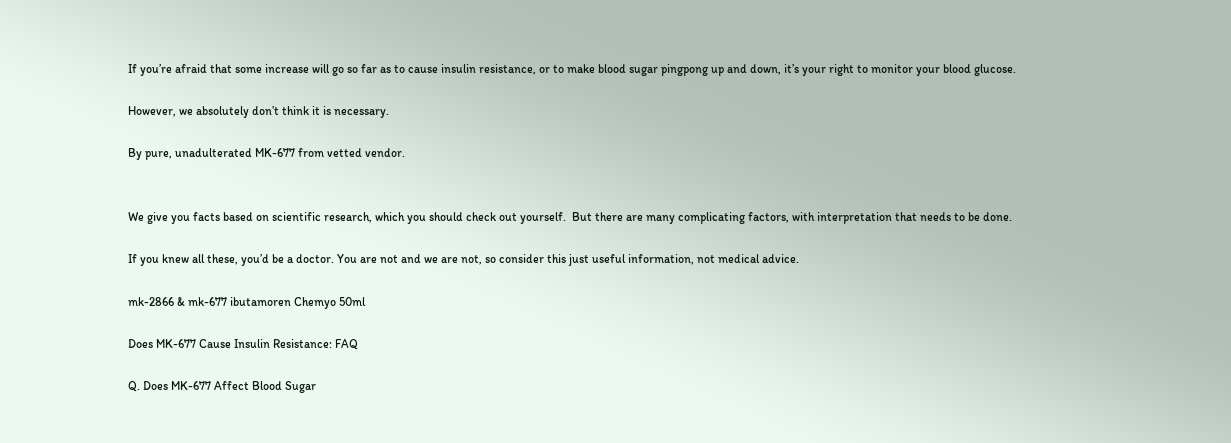If you’re afraid that some increase will go so far as to cause insulin resistance, or to make blood sugar pingpong up and down, it’s your right to monitor your blood glucose.

However, we absolutely don’t think it is necessary.

By pure, unadulterated MK-677 from vetted vendor.


We give you facts based on scientific research, which you should check out yourself.  But there are many complicating factors, with interpretation that needs to be done.

If you knew all these, you’d be a doctor. You are not and we are not, so consider this just useful information, not medical advice.

mk-2866 & mk-677 ibutamoren Chemyo 50ml

Does MK-677 Cause Insulin Resistance: FAQ

Q. Does MK-677 Affect Blood Sugar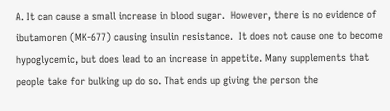A. It can cause a small increase in blood sugar.  However, there is no evidence of ibutamoren (MK-677) causing insulin resistance.  It does not cause one to become hypoglycemic, but does lead to an increase in appetite. Many supplements that people take for bulking up do so. That ends up giving the person the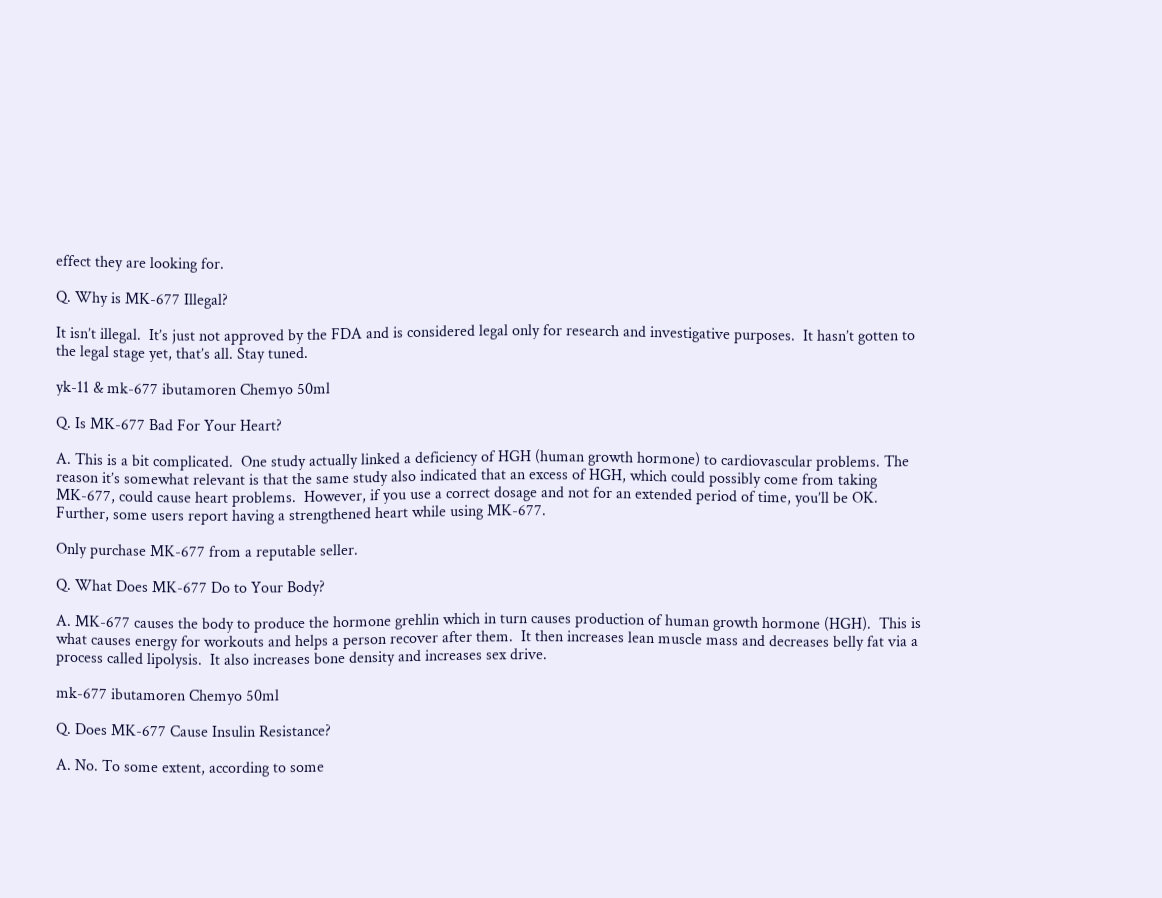effect they are looking for.

Q. Why is MK-677 Illegal?

It isn’t illegal.  It’s just not approved by the FDA and is considered legal only for research and investigative purposes.  It hasn’t gotten to the legal stage yet, that’s all. Stay tuned.

yk-11 & mk-677 ibutamoren Chemyo 50ml

Q. Is MK-677 Bad For Your Heart?

A. This is a bit complicated.  One study actually linked a deficiency of HGH (human growth hormone) to cardiovascular problems. The reason it’s somewhat relevant is that the same study also indicated that an excess of HGH, which could possibly come from taking MK-677, could cause heart problems.  However, if you use a correct dosage and not for an extended period of time, you’ll be OK.  Further, some users report having a strengthened heart while using MK-677.

Only purchase MK-677 from a reputable seller.

Q. What Does MK-677 Do to Your Body?

A. MK-677 causes the body to produce the hormone grehlin which in turn causes production of human growth hormone (HGH).  This is what causes energy for workouts and helps a person recover after them.  It then increases lean muscle mass and decreases belly fat via a process called lipolysis.  It also increases bone density and increases sex drive.

mk-677 ibutamoren Chemyo 50ml

Q. Does MK-677 Cause Insulin Resistance?

A. No. To some extent, according to some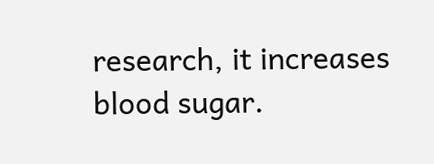research, it increases blood sugar.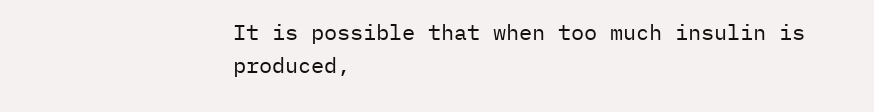It is possible that when too much insulin is produced,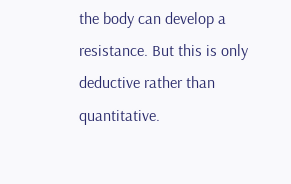the body can develop a resistance. But this is only deductive rather than quantitative.